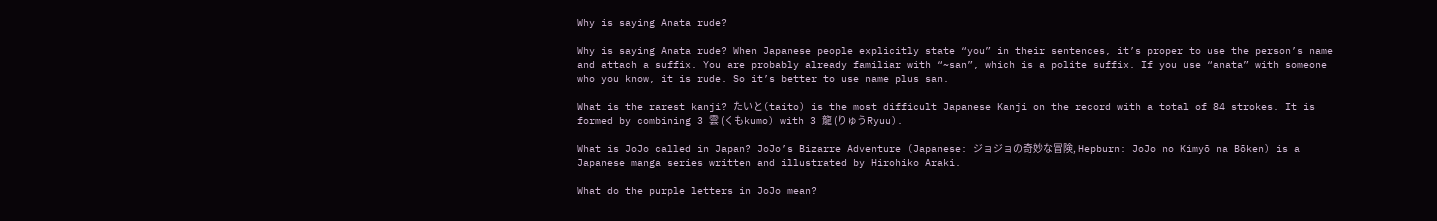Why is saying Anata rude?

Why is saying Anata rude? When Japanese people explicitly state “you” in their sentences, it’s proper to use the person’s name and attach a suffix. You are probably already familiar with “~san”, which is a polite suffix. If you use “anata” with someone who you know, it is rude. So it’s better to use name plus san.

What is the rarest kanji? たいと(taito) is the most difficult Japanese Kanji on the record with a total of 84 strokes. It is formed by combining 3 雲 (くもkumo) with 3 龍 (りゅうRyuu).

What is JoJo called in Japan? JoJo’s Bizarre Adventure (Japanese: ジョジョの奇妙な冒険, Hepburn: JoJo no Kimyō na Bōken) is a Japanese manga series written and illustrated by Hirohiko Araki.

What do the purple letters in JoJo mean?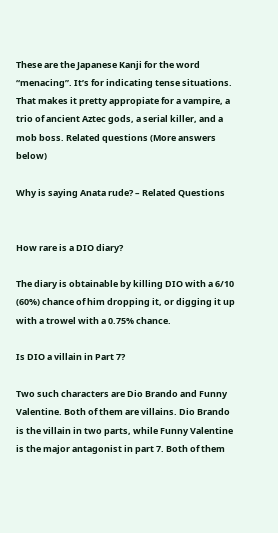These are the Japanese Kanji for the word “menacing”. It’s for indicating tense situations. That makes it pretty appropiate for a vampire, a trio of ancient Aztec gods, a serial killer, and a mob boss. Related questions (More answers below)

Why is saying Anata rude? – Related Questions


How rare is a DIO diary?

The diary is obtainable by killing DIO with a 6/10 (60%) chance of him dropping it, or digging it up with a trowel with a 0.75% chance.

Is DIO a villain in Part 7?

Two such characters are Dio Brando and Funny Valentine. Both of them are villains. Dio Brando is the villain in two parts, while Funny Valentine is the major antagonist in part 7. Both of them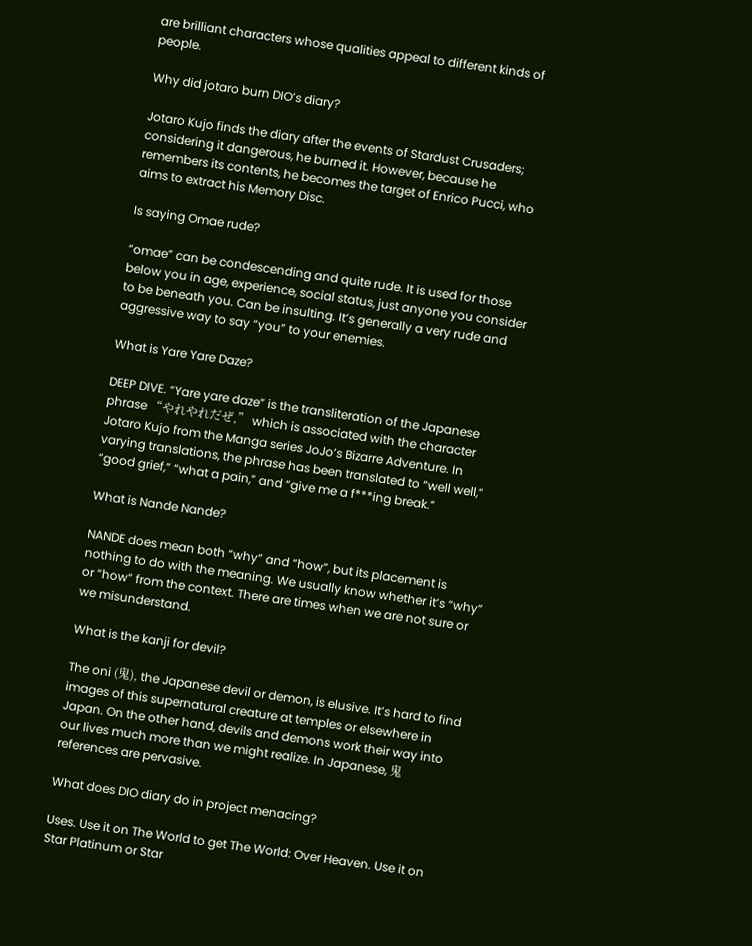are brilliant characters whose qualities appeal to different kinds of people.

Why did jotaro burn DIO’s diary?

Jotaro Kujo finds the diary after the events of Stardust Crusaders; considering it dangerous, he burned it. However, because he remembers its contents, he becomes the target of Enrico Pucci, who aims to extract his Memory Disc.

Is saying Omae rude?

“omae” can be condescending and quite rude. It is used for those below you in age, experience, social status, just anyone you consider to be beneath you. Can be insulting. It’s generally a very rude and aggressive way to say “you” to your enemies.

What is Yare Yare Daze?

DEEP DIVE. “Yare yare daze” is the transliteration of the Japanese phrase “やれやれだぜ,” which is associated with the character Jotaro Kujo from the Manga series JoJo’s Bizarre Adventure. In varying translations, the phrase has been translated to “well well,” “good grief,” “what a pain,” and “give me a f***ing break.”

What is Nande Nande?

NANDE does mean both “why” and “how”, but its placement is nothing to do with the meaning. We usually know whether it’s “why” or “how” from the context. There are times when we are not sure or we misunderstand.

What is the kanji for devil?

The oni (鬼), the Japanese devil or demon, is elusive. It’s hard to find images of this supernatural creature at temples or elsewhere in Japan. On the other hand, devils and demons work their way into our lives much more than we might realize. In Japanese, 鬼 references are pervasive.

What does DIO diary do in project menacing?

Uses. Use it on The World to get The World: Over Heaven. Use it on Star Platinum or Star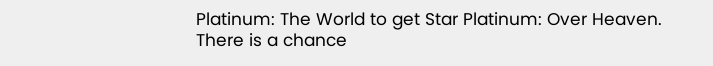Platinum: The World to get Star Platinum: Over Heaven. There is a chance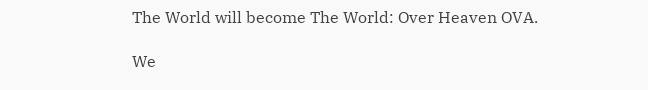The World will become The World: Over Heaven OVA.

We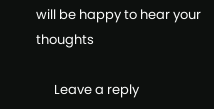will be happy to hear your thoughts

      Leave a reply